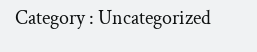Category : Uncategorized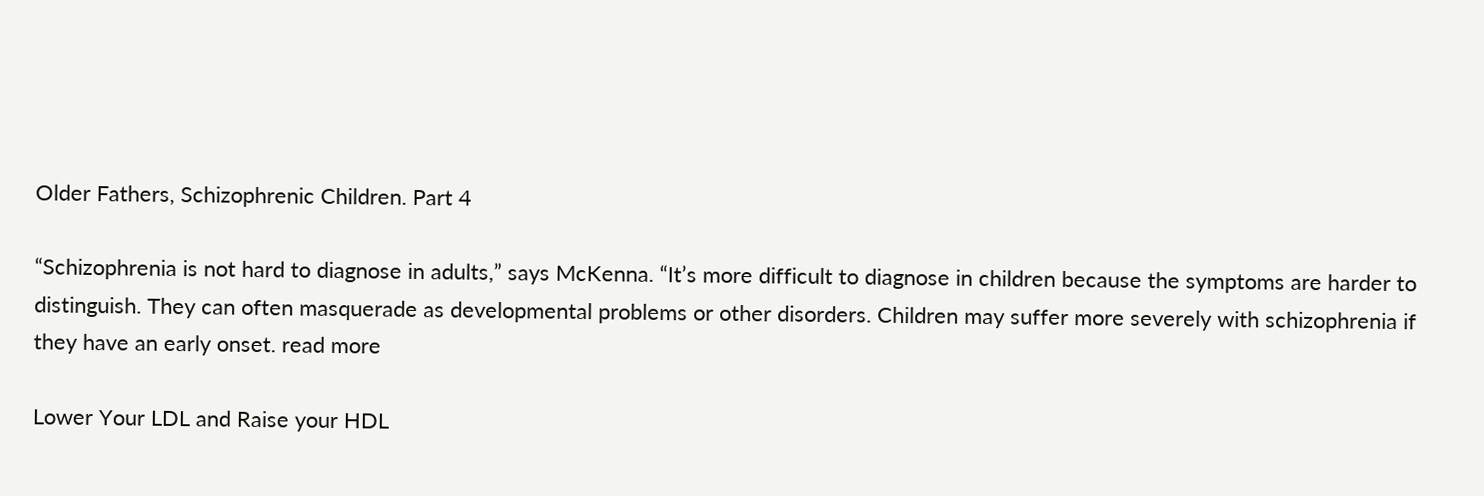Older Fathers, Schizophrenic Children. Part 4

“Schizophrenia is not hard to diagnose in adults,” says McKenna. “It’s more difficult to diagnose in children because the symptoms are harder to distinguish. They can often masquerade as developmental problems or other disorders. Children may suffer more severely with schizophrenia if they have an early onset. read more

Lower Your LDL and Raise your HDL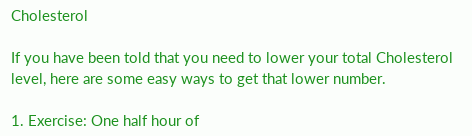Cholesterol

If you have been told that you need to lower your total Cholesterol level, here are some easy ways to get that lower number.

1. Exercise: One half hour of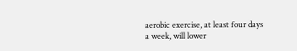aerobic exercise, at least four days a week, will lower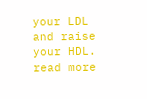your LDL and raise your HDL.
read more